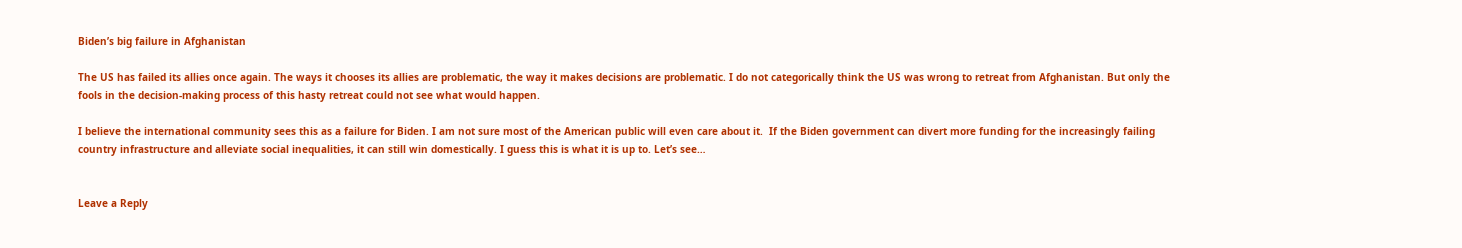Biden’s big failure in Afghanistan

The US has failed its allies once again. The ways it chooses its allies are problematic, the way it makes decisions are problematic. I do not categorically think the US was wrong to retreat from Afghanistan. But only the fools in the decision-making process of this hasty retreat could not see what would happen.

I believe the international community sees this as a failure for Biden. I am not sure most of the American public will even care about it.  If the Biden government can divert more funding for the increasingly failing country infrastructure and alleviate social inequalities, it can still win domestically. I guess this is what it is up to. Let’s see…


Leave a Reply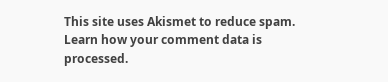This site uses Akismet to reduce spam. Learn how your comment data is processed.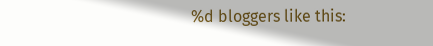%d bloggers like this: